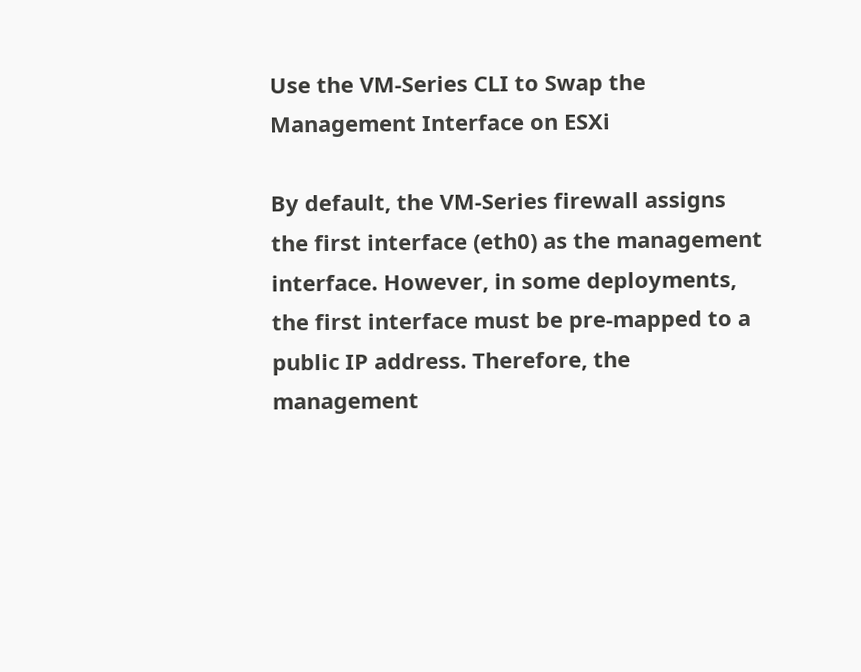Use the VM-Series CLI to Swap the Management Interface on ESXi

By default, the VM-Series firewall assigns the first interface (eth0) as the management interface. However, in some deployments, the first interface must be pre-mapped to a public IP address. Therefore, the management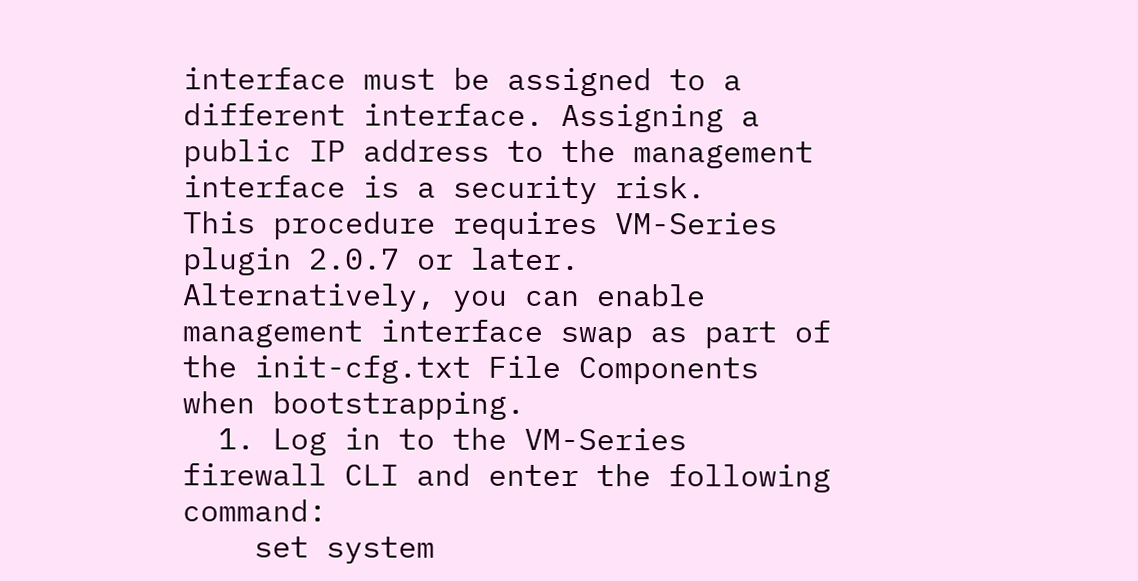interface must be assigned to a different interface. Assigning a public IP address to the management interface is a security risk.
This procedure requires VM-Series plugin 2.0.7 or later.
Alternatively, you can enable management interface swap as part of the init-cfg.txt File Components when bootstrapping.
  1. Log in to the VM-Series firewall CLI and enter the following command:
    set system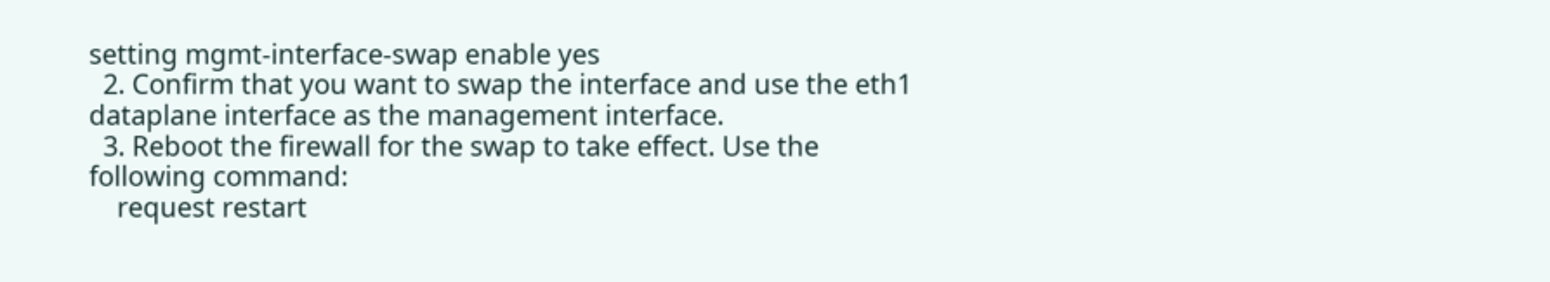setting mgmt-interface-swap enable yes
  2. Confirm that you want to swap the interface and use the eth1 dataplane interface as the management interface.
  3. Reboot the firewall for the swap to take effect. Use the following command:
    request restart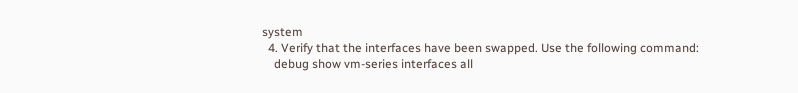system
  4. Verify that the interfaces have been swapped. Use the following command:
    debug show vm-series interfaces all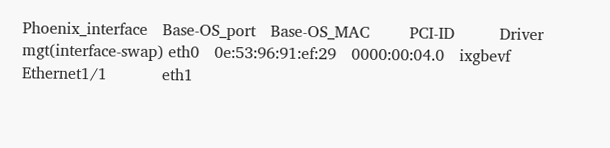Phoenix_interface   Base-OS_port   Base-OS_MAC        PCI-ID         Driver mgt(interface-swap) eth0   0e:53:96:91:ef:29   0000:00:04.0   ixgbevf Ethernet1/1           eth1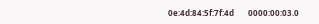0e:4d:84:5f:7f:4d       0000:00:03.0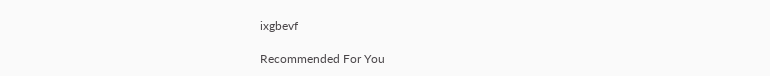ixgbevf

Recommended For You